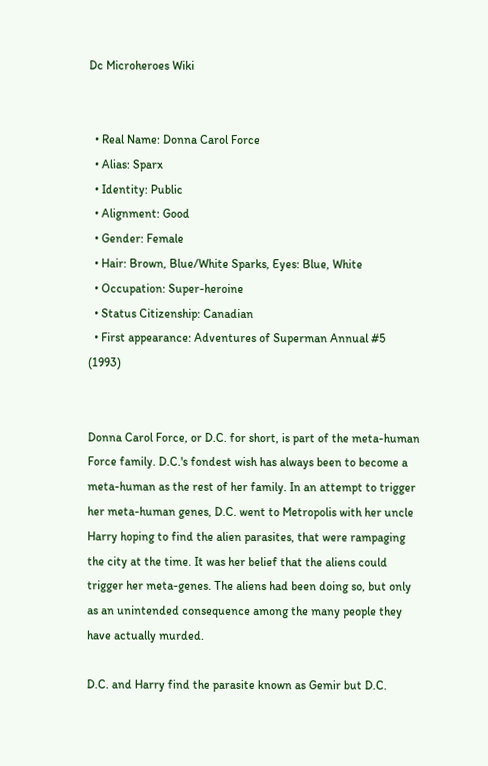Dc Microheroes Wiki


  • Real Name: Donna Carol Force
  • Alias: Sparx
  • Identity: Public
  • Alignment: Good
  • Gender: Female
  • Hair: Brown, Blue/White Sparks, Eyes: Blue, White
  • Occupation: Super-heroine
  • Status Citizenship: Canadian
  • First appearance: Adventures of Superman Annual #5 (1993)


Donna Carol Force, or D.C. for short, is part of the meta-human Force family. D.C.'s fondest wish has always been to become a meta-human as the rest of her family. In an attempt to trigger her meta-human genes, D.C. went to Metropolis with her uncle Harry hoping to find the alien parasites, that were rampaging the city at the time. It was her belief that the aliens could trigger her meta-genes. The aliens had been doing so, but only as an unintended consequence among the many people they have actually murded.

D.C. and Harry find the parasite known as Gemir but D.C.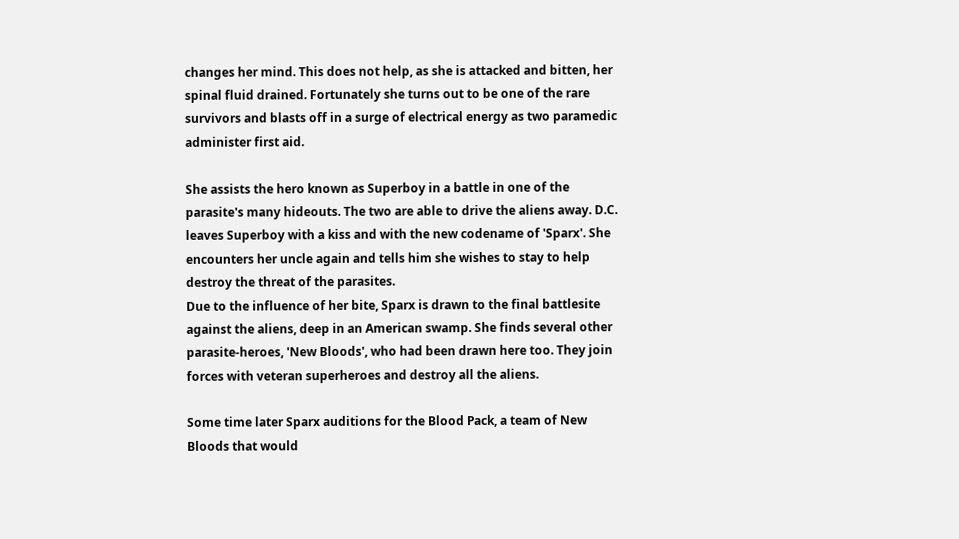changes her mind. This does not help, as she is attacked and bitten, her spinal fluid drained. Fortunately she turns out to be one of the rare survivors and blasts off in a surge of electrical energy as two paramedic administer first aid.

She assists the hero known as Superboy in a battle in one of the parasite's many hideouts. The two are able to drive the aliens away. D.C. leaves Superboy with a kiss and with the new codename of 'Sparx'. She encounters her uncle again and tells him she wishes to stay to help destroy the threat of the parasites.
Due to the influence of her bite, Sparx is drawn to the final battlesite against the aliens, deep in an American swamp. She finds several other parasite-heroes, 'New Bloods', who had been drawn here too. They join forces with veteran superheroes and destroy all the aliens.

Some time later Sparx auditions for the Blood Pack, a team of New Bloods that would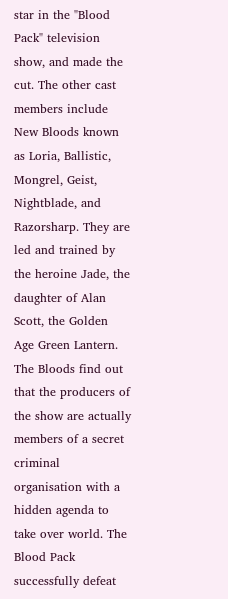star in the "Blood Pack" television show, and made the cut. The other cast members include New Bloods known as Loria, Ballistic, Mongrel, Geist, Nightblade, and Razorsharp. They are led and trained by the heroine Jade, the daughter of Alan Scott, the Golden Age Green Lantern. The Bloods find out that the producers of the show are actually members of a secret criminal organisation with a hidden agenda to take over world. The Blood Pack successfully defeat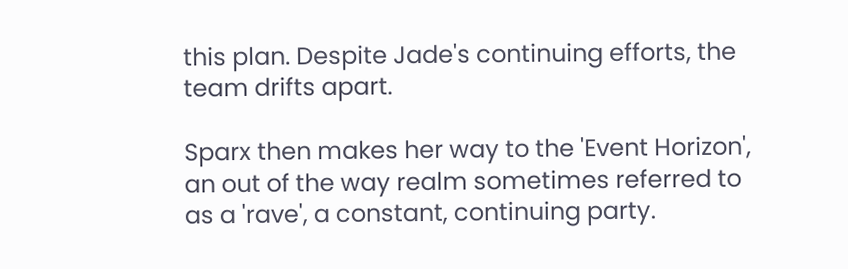this plan. Despite Jade's continuing efforts, the team drifts apart.

Sparx then makes her way to the 'Event Horizon', an out of the way realm sometimes referred to as a 'rave', a constant, continuing party.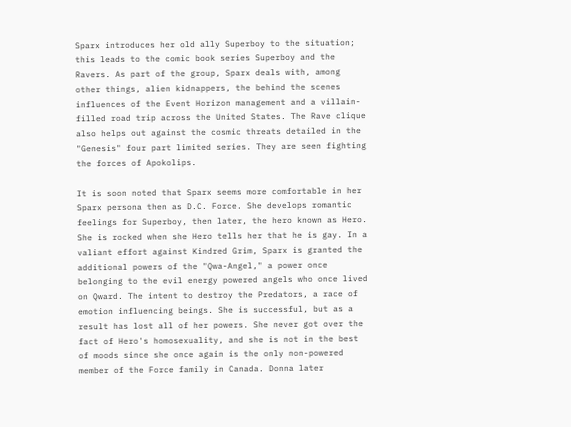Sparx introduces her old ally Superboy to the situation; this leads to the comic book series Superboy and the Ravers. As part of the group, Sparx deals with, among other things, alien kidnappers, the behind the scenes influences of the Event Horizon management and a villain-filled road trip across the United States. The Rave clique also helps out against the cosmic threats detailed in the "Genesis" four part limited series. They are seen fighting the forces of Apokolips.

It is soon noted that Sparx seems more comfortable in her Sparx persona then as D.C. Force. She develops romantic feelings for Superboy, then later, the hero known as Hero. She is rocked when she Hero tells her that he is gay. In a valiant effort against Kindred Grim, Sparx is granted the additional powers of the "Qwa-Angel," a power once belonging to the evil energy powered angels who once lived on Qward. The intent to destroy the Predators, a race of emotion influencing beings. She is successful, but as a result has lost all of her powers. She never got over the fact of Hero's homosexuality, and she is not in the best of moods since she once again is the only non-powered member of the Force family in Canada. Donna later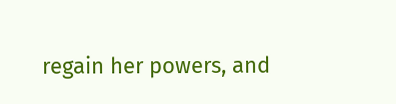regain her powers, and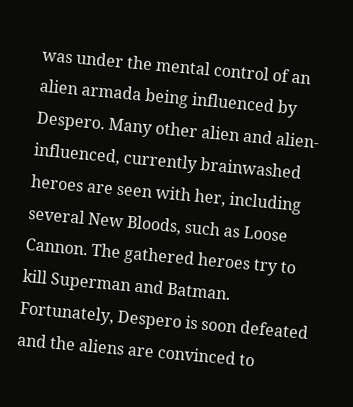was under the mental control of an alien armada being influenced by Despero. Many other alien and alien-influenced, currently brainwashed heroes are seen with her, including several New Bloods, such as Loose Cannon. The gathered heroes try to kill Superman and Batman. Fortunately, Despero is soon defeated and the aliens are convinced to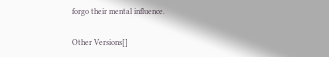forgo their mental influence.

Other Versions[]